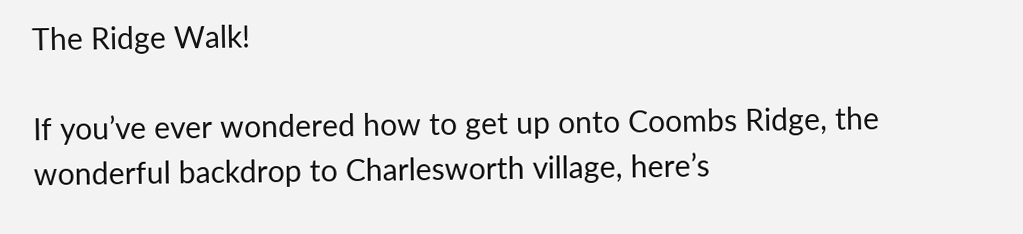The Ridge Walk!

If you’ve ever wondered how to get up onto Coombs Ridge, the wonderful backdrop to Charlesworth village, here’s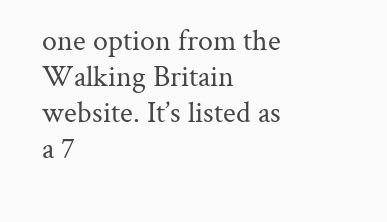one option from the Walking Britain website. It’s listed as a 7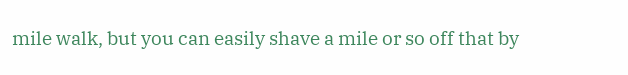mile walk, but you can easily shave a mile or so off that by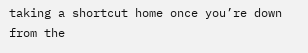taking a shortcut home once you’re down from the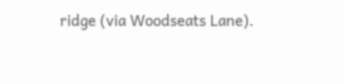ridge (via Woodseats Lane).